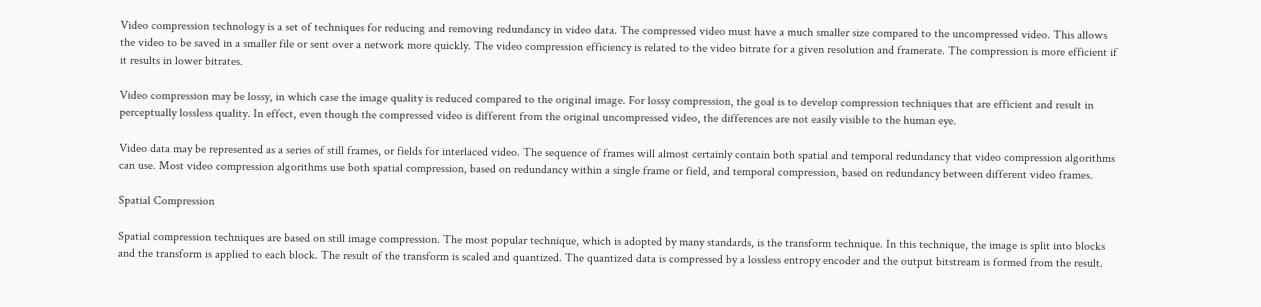Video compression technology is a set of techniques for reducing and removing redundancy in video data. The compressed video must have a much smaller size compared to the uncompressed video. This allows the video to be saved in a smaller file or sent over a network more quickly. The video compression efficiency is related to the video bitrate for a given resolution and framerate. The compression is more efficient if it results in lower bitrates.

Video compression may be lossy, in which case the image quality is reduced compared to the original image. For lossy compression, the goal is to develop compression techniques that are efficient and result in perceptually lossless quality. In effect, even though the compressed video is different from the original uncompressed video, the differences are not easily visible to the human eye.

Video data may be represented as a series of still frames, or fields for interlaced video. The sequence of frames will almost certainly contain both spatial and temporal redundancy that video compression algorithms can use. Most video compression algorithms use both spatial compression, based on redundancy within a single frame or field, and temporal compression, based on redundancy between different video frames.

Spatial Compression

Spatial compression techniques are based on still image compression. The most popular technique, which is adopted by many standards, is the transform technique. In this technique, the image is split into blocks and the transform is applied to each block. The result of the transform is scaled and quantized. The quantized data is compressed by a lossless entropy encoder and the output bitstream is formed from the result.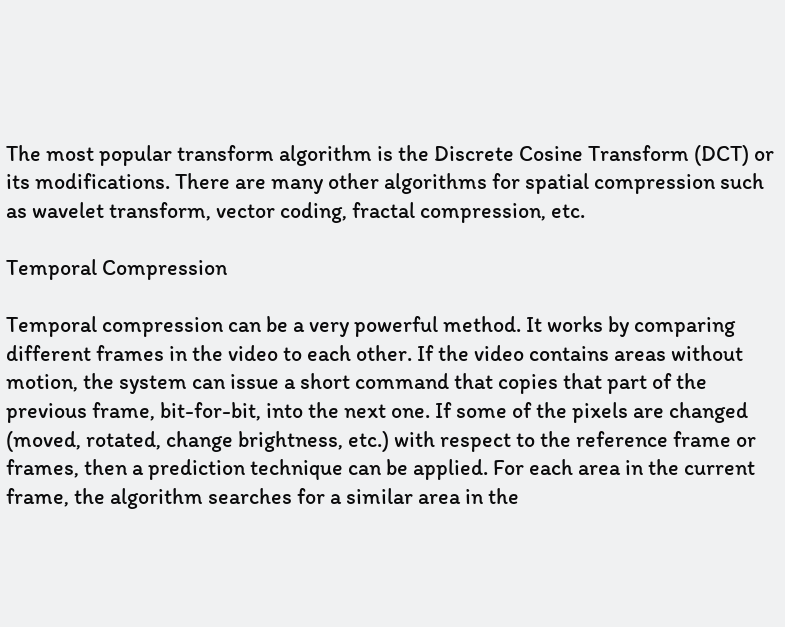The most popular transform algorithm is the Discrete Cosine Transform (DCT) or its modifications. There are many other algorithms for spatial compression such as wavelet transform, vector coding, fractal compression, etc.

Temporal Compression

Temporal compression can be a very powerful method. It works by comparing different frames in the video to each other. If the video contains areas without motion, the system can issue a short command that copies that part of the previous frame, bit-for-bit, into the next one. If some of the pixels are changed (moved, rotated, change brightness, etc.) with respect to the reference frame or frames, then a prediction technique can be applied. For each area in the current frame, the algorithm searches for a similar area in the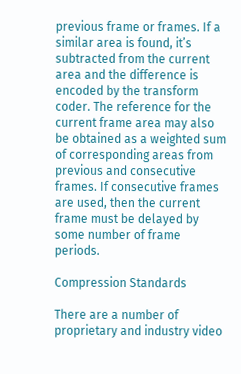previous frame or frames. If a similar area is found, it’s subtracted from the current area and the difference is encoded by the transform coder. The reference for the current frame area may also be obtained as a weighted sum of corresponding areas from previous and consecutive frames. If consecutive frames are used, then the current frame must be delayed by some number of frame periods.

Compression Standards

There are a number of proprietary and industry video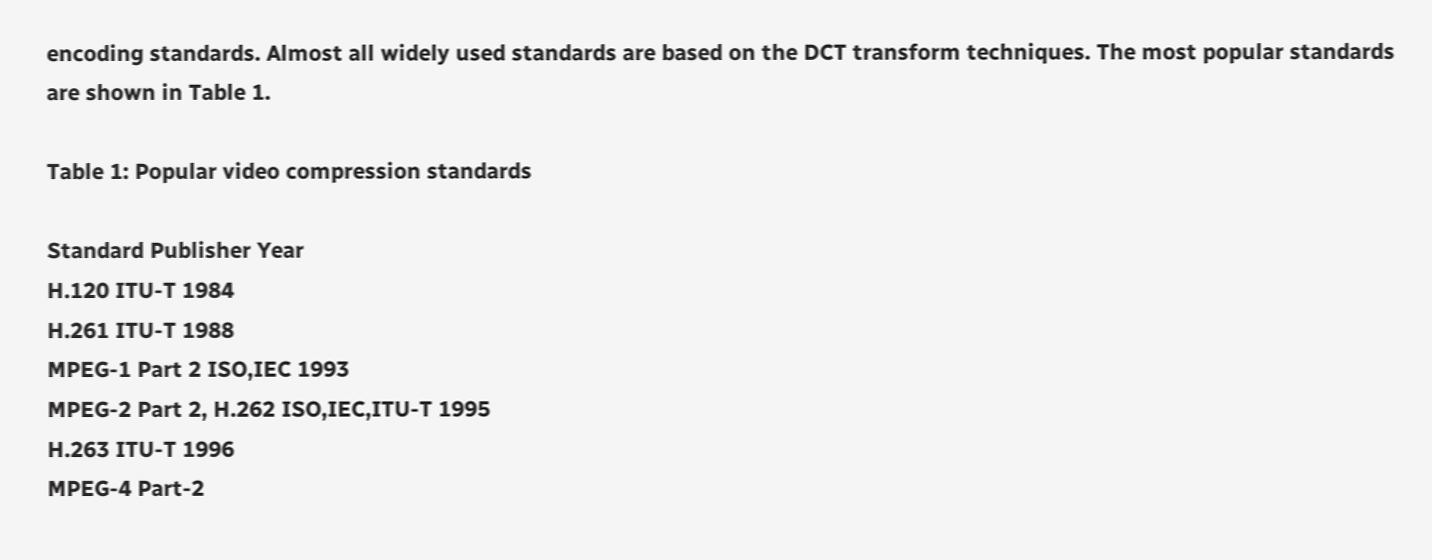encoding standards. Almost all widely used standards are based on the DCT transform techniques. The most popular standards are shown in Table 1.

Table 1: Popular video compression standards

Standard Publisher Year
H.120 ITU-T 1984
H.261 ITU-T 1988
MPEG-1 Part 2 ISO,IEC 1993
MPEG-2 Part 2, H.262 ISO,IEC,ITU-T 1995
H.263 ITU-T 1996
MPEG-4 Part-2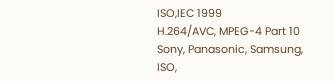ISO,IEC 1999
H.264/AVC, MPEG-4 Part 10 Sony, Panasonic, Samsung, ISO,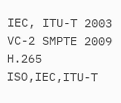IEC, ITU-T 2003
VC-2 SMPTE 2009
H.265 ISO,IEC,ITU-T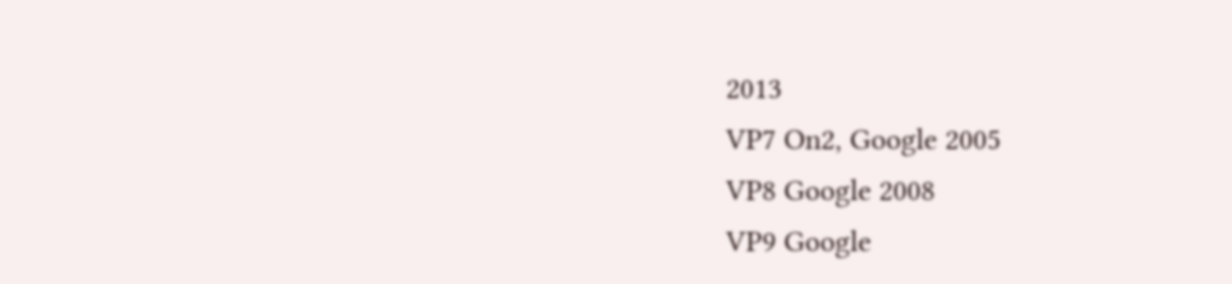2013
VP7 On2, Google 2005
VP8 Google 2008
VP9 Google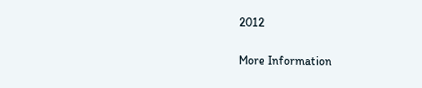2012

More Information